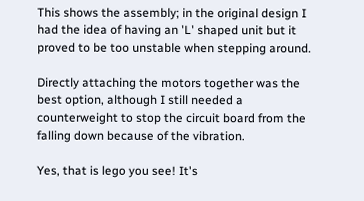This shows the assembly; in the original design I had the idea of having an 'L' shaped unit but it proved to be too unstable when stepping around.

Directly attaching the motors together was the best option, although I still needed a counterweight to stop the circuit board from the falling down because of the vibration.

Yes, that is lego you see! It's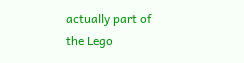actually part of the Lego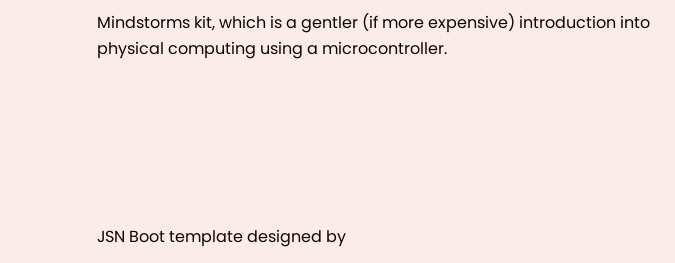Mindstorms kit, which is a gentler (if more expensive) introduction into physical computing using a microcontroller.






JSN Boot template designed by